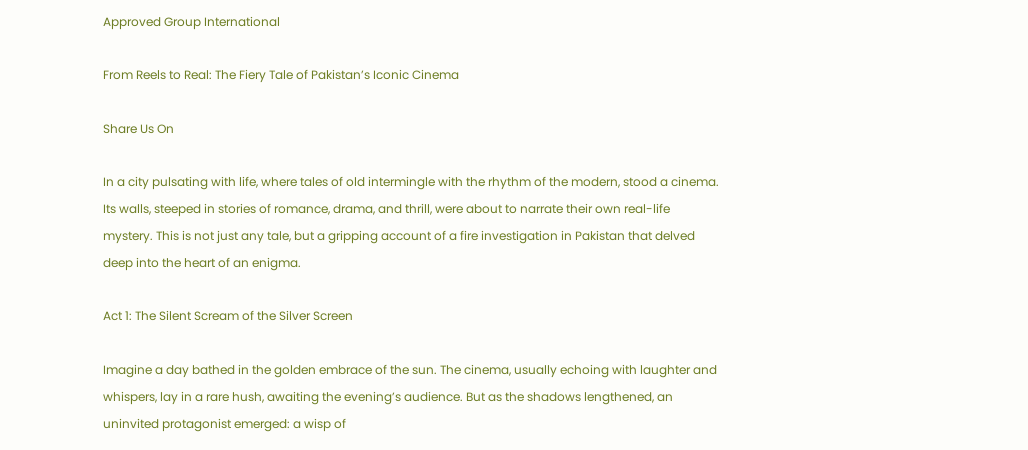Approved Group International

From Reels to Real: The Fiery Tale of Pakistan’s Iconic Cinema

Share Us On

In a city pulsating with life, where tales of old intermingle with the rhythm of the modern, stood a cinema. Its walls, steeped in stories of romance, drama, and thrill, were about to narrate their own real-life mystery. This is not just any tale, but a gripping account of a fire investigation in Pakistan that delved deep into the heart of an enigma.

Act 1: The Silent Scream of the Silver Screen

Imagine a day bathed in the golden embrace of the sun. The cinema, usually echoing with laughter and whispers, lay in a rare hush, awaiting the evening’s audience. But as the shadows lengthened, an uninvited protagonist emerged: a wisp of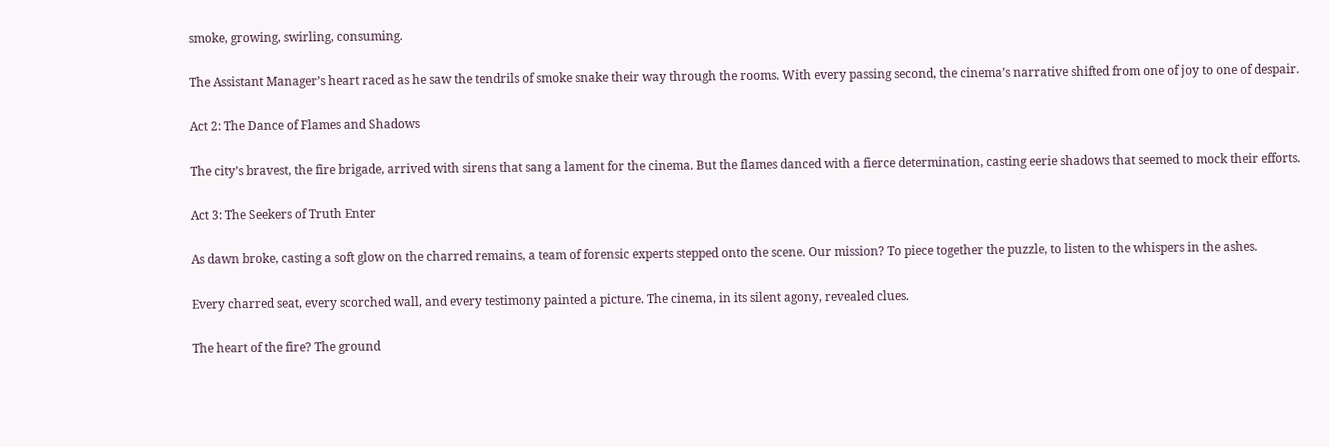smoke, growing, swirling, consuming.

The Assistant Manager’s heart raced as he saw the tendrils of smoke snake their way through the rooms. With every passing second, the cinema’s narrative shifted from one of joy to one of despair.

Act 2: The Dance of Flames and Shadows

The city’s bravest, the fire brigade, arrived with sirens that sang a lament for the cinema. But the flames danced with a fierce determination, casting eerie shadows that seemed to mock their efforts.

Act 3: The Seekers of Truth Enter

As dawn broke, casting a soft glow on the charred remains, a team of forensic experts stepped onto the scene. Our mission? To piece together the puzzle, to listen to the whispers in the ashes.

Every charred seat, every scorched wall, and every testimony painted a picture. The cinema, in its silent agony, revealed clues.

The heart of the fire? The ground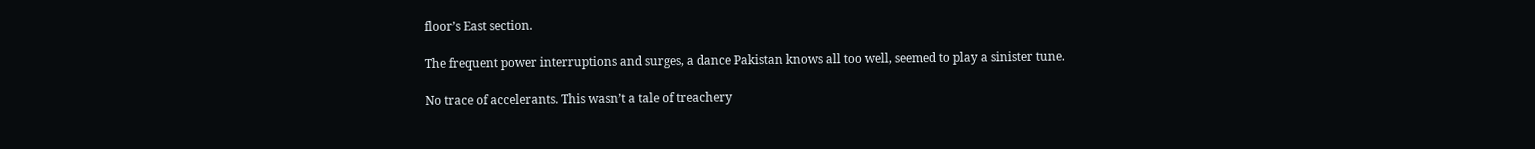floor’s East section.

The frequent power interruptions and surges, a dance Pakistan knows all too well, seemed to play a sinister tune.

No trace of accelerants. This wasn’t a tale of treachery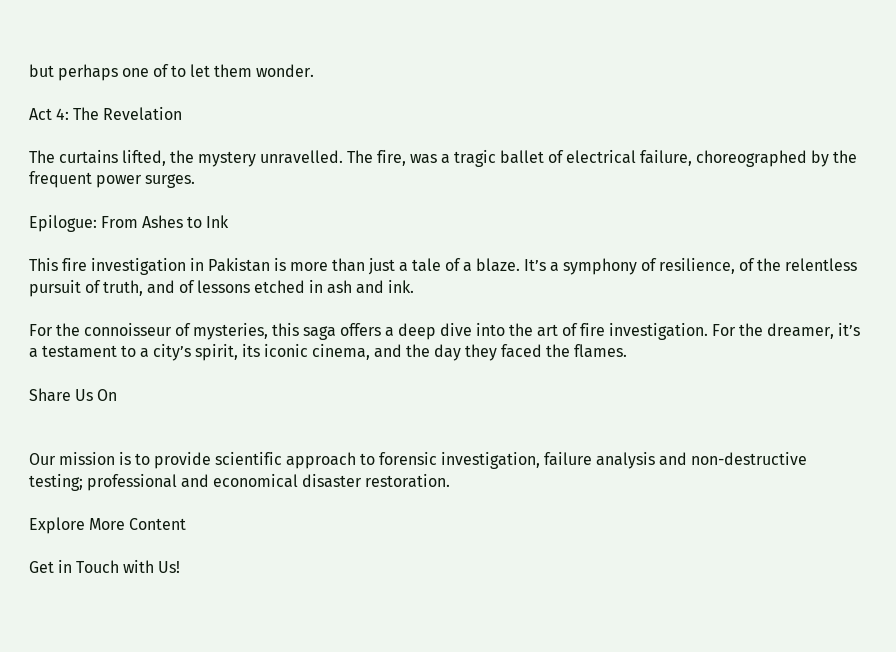but perhaps one of to let them wonder.

Act 4: The Revelation

The curtains lifted, the mystery unravelled. The fire, was a tragic ballet of electrical failure, choreographed by the frequent power surges.

Epilogue: From Ashes to Ink

This fire investigation in Pakistan is more than just a tale of a blaze. It’s a symphony of resilience, of the relentless pursuit of truth, and of lessons etched in ash and ink.

For the connoisseur of mysteries, this saga offers a deep dive into the art of fire investigation. For the dreamer, it’s a testament to a city’s spirit, its iconic cinema, and the day they faced the flames.

Share Us On


Our mission is to provide scientific approach to forensic investigation, failure analysis and non-destructive testing; professional and economical disaster restoration.

Explore More Content

Get in Touch with Us!